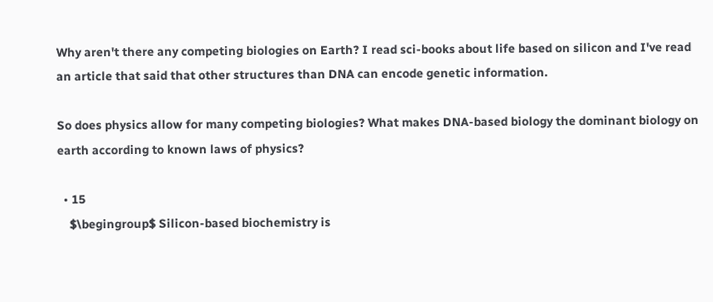Why aren't there any competing biologies on Earth? I read sci-books about life based on silicon and I've read an article that said that other structures than DNA can encode genetic information.

So does physics allow for many competing biologies? What makes DNA-based biology the dominant biology on earth according to known laws of physics?

  • 15
    $\begingroup$ Silicon-based biochemistry is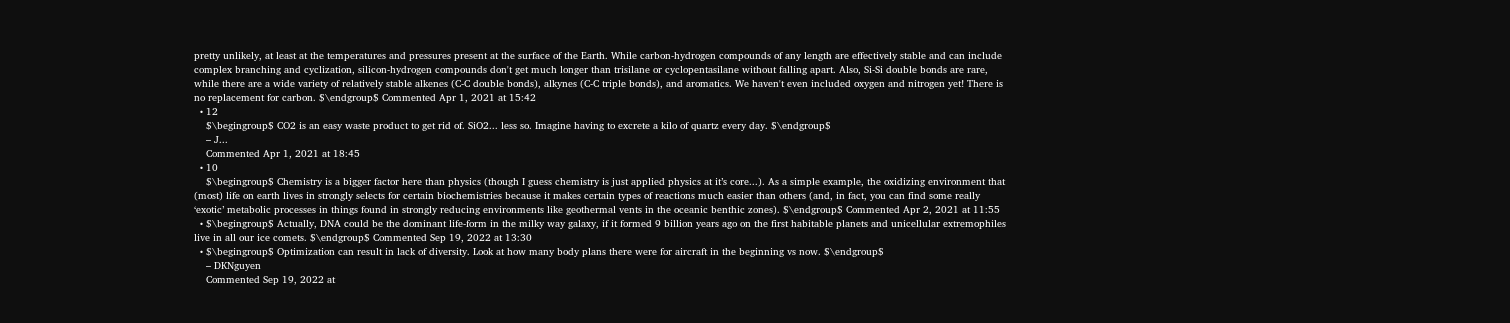pretty unlikely, at least at the temperatures and pressures present at the surface of the Earth. While carbon-hydrogen compounds of any length are effectively stable and can include complex branching and cyclization, silicon-hydrogen compounds don't get much longer than trisilane or cyclopentasilane without falling apart. Also, Si-Si double bonds are rare, while there are a wide variety of relatively stable alkenes (C-C double bonds), alkynes (C-C triple bonds), and aromatics. We haven't even included oxygen and nitrogen yet! There is no replacement for carbon. $\endgroup$ Commented Apr 1, 2021 at 15:42
  • 12
    $\begingroup$ CO2 is an easy waste product to get rid of. SiO2... less so. Imagine having to excrete a kilo of quartz every day. $\endgroup$
    – J...
    Commented Apr 1, 2021 at 18:45
  • 10
    $\begingroup$ Chemistry is a bigger factor here than physics (though I guess chemistry is just applied physics at it’s core...). As a simple example, the oxidizing environment that (most) life on earth lives in strongly selects for certain biochemistries because it makes certain types of reactions much easier than others (and, in fact, you can find some really ‘exotic’ metabolic processes in things found in strongly reducing environments like geothermal vents in the oceanic benthic zones). $\endgroup$ Commented Apr 2, 2021 at 11:55
  • $\begingroup$ Actually, DNA could be the dominant life-form in the milky way galaxy, if it formed 9 billion years ago on the first habitable planets and unicellular extremophiles live in all our ice comets. $\endgroup$ Commented Sep 19, 2022 at 13:30
  • $\begingroup$ Optimization can result in lack of diversity. Look at how many body plans there were for aircraft in the beginning vs now. $\endgroup$
    – DKNguyen
    Commented Sep 19, 2022 at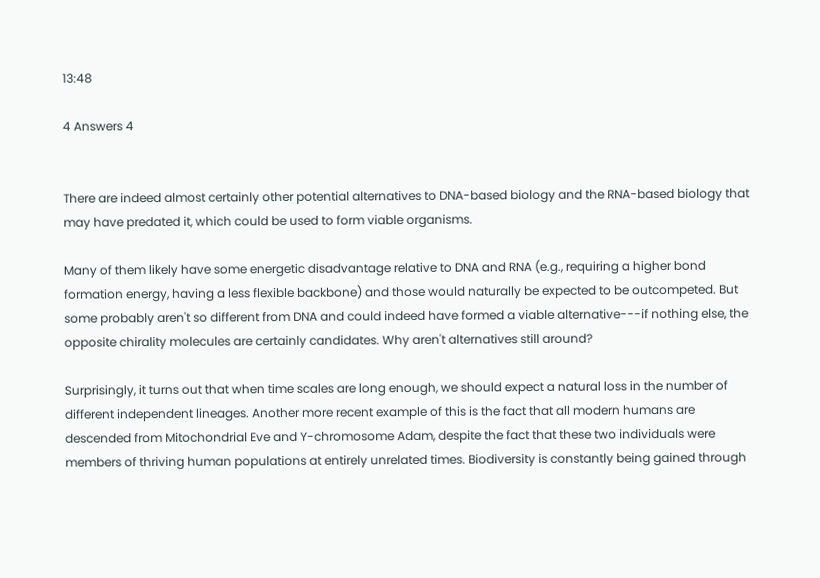13:48

4 Answers 4


There are indeed almost certainly other potential alternatives to DNA-based biology and the RNA-based biology that may have predated it, which could be used to form viable organisms.

Many of them likely have some energetic disadvantage relative to DNA and RNA (e.g., requiring a higher bond formation energy, having a less flexible backbone) and those would naturally be expected to be outcompeted. But some probably aren't so different from DNA and could indeed have formed a viable alternative---if nothing else, the opposite chirality molecules are certainly candidates. Why aren't alternatives still around?

Surprisingly, it turns out that when time scales are long enough, we should expect a natural loss in the number of different independent lineages. Another more recent example of this is the fact that all modern humans are descended from Mitochondrial Eve and Y-chromosome Adam, despite the fact that these two individuals were members of thriving human populations at entirely unrelated times. Biodiversity is constantly being gained through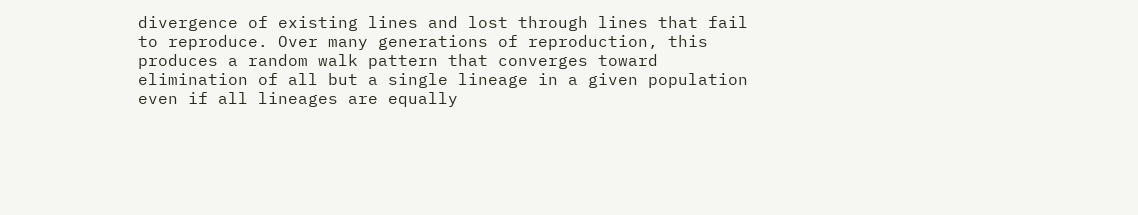divergence of existing lines and lost through lines that fail to reproduce. Over many generations of reproduction, this produces a random walk pattern that converges toward elimination of all but a single lineage in a given population even if all lineages are equally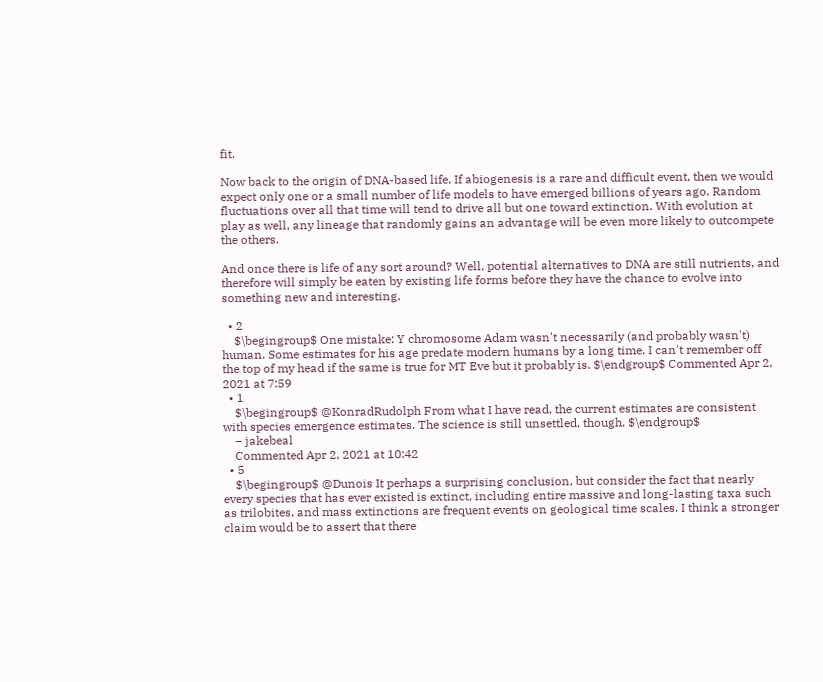fit.

Now back to the origin of DNA-based life. If abiogenesis is a rare and difficult event, then we would expect only one or a small number of life models to have emerged billions of years ago. Random fluctuations over all that time will tend to drive all but one toward extinction. With evolution at play as well, any lineage that randomly gains an advantage will be even more likely to outcompete the others.

And once there is life of any sort around? Well, potential alternatives to DNA are still nutrients, and therefore will simply be eaten by existing life forms before they have the chance to evolve into something new and interesting.

  • 2
    $\begingroup$ One mistake: Y chromosome Adam wasn't necessarily (and probably wasn't) human. Some estimates for his age predate modern humans by a long time. I can't remember off the top of my head if the same is true for MT Eve but it probably is. $\endgroup$ Commented Apr 2, 2021 at 7:59
  • 1
    $\begingroup$ @KonradRudolph From what I have read, the current estimates are consistent with species emergence estimates. The science is still unsettled, though. $\endgroup$
    – jakebeal
    Commented Apr 2, 2021 at 10:42
  • 5
    $\begingroup$ @Dunois It perhaps a surprising conclusion, but consider the fact that nearly every species that has ever existed is extinct, including entire massive and long-lasting taxa such as trilobites, and mass extinctions are frequent events on geological time scales. I think a stronger claim would be to assert that there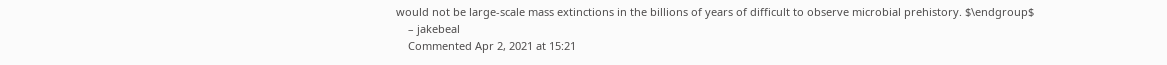would not be large-scale mass extinctions in the billions of years of difficult to observe microbial prehistory. $\endgroup$
    – jakebeal
    Commented Apr 2, 2021 at 15:21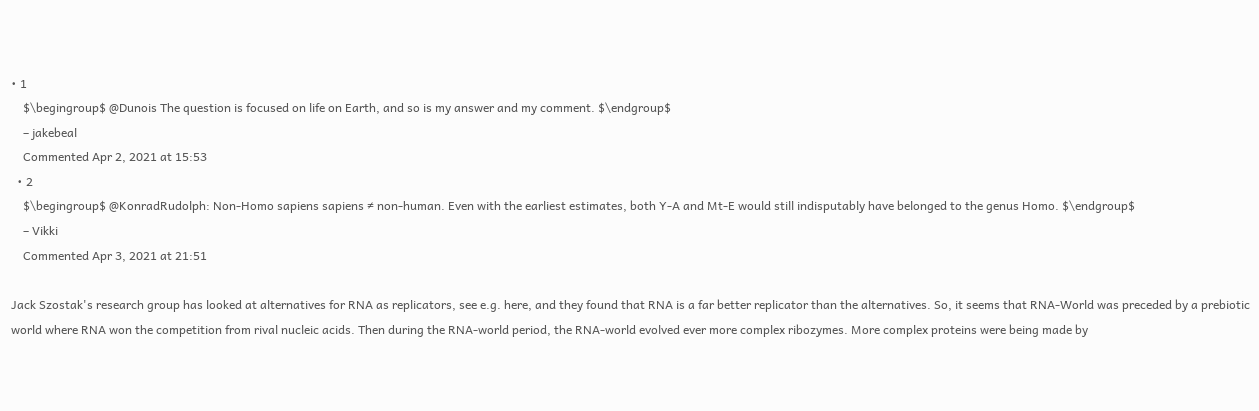• 1
    $\begingroup$ @Dunois The question is focused on life on Earth, and so is my answer and my comment. $\endgroup$
    – jakebeal
    Commented Apr 2, 2021 at 15:53
  • 2
    $\begingroup$ @KonradRudolph: Non-Homo sapiens sapiens ≠ non-human. Even with the earliest estimates, both Y-A and Mt-E would still indisputably have belonged to the genus Homo. $\endgroup$
    – Vikki
    Commented Apr 3, 2021 at 21:51

Jack Szostak's research group has looked at alternatives for RNA as replicators, see e.g. here, and they found that RNA is a far better replicator than the alternatives. So, it seems that RNA-World was preceded by a prebiotic world where RNA won the competition from rival nucleic acids. Then during the RNA-world period, the RNA-world evolved ever more complex ribozymes. More complex proteins were being made by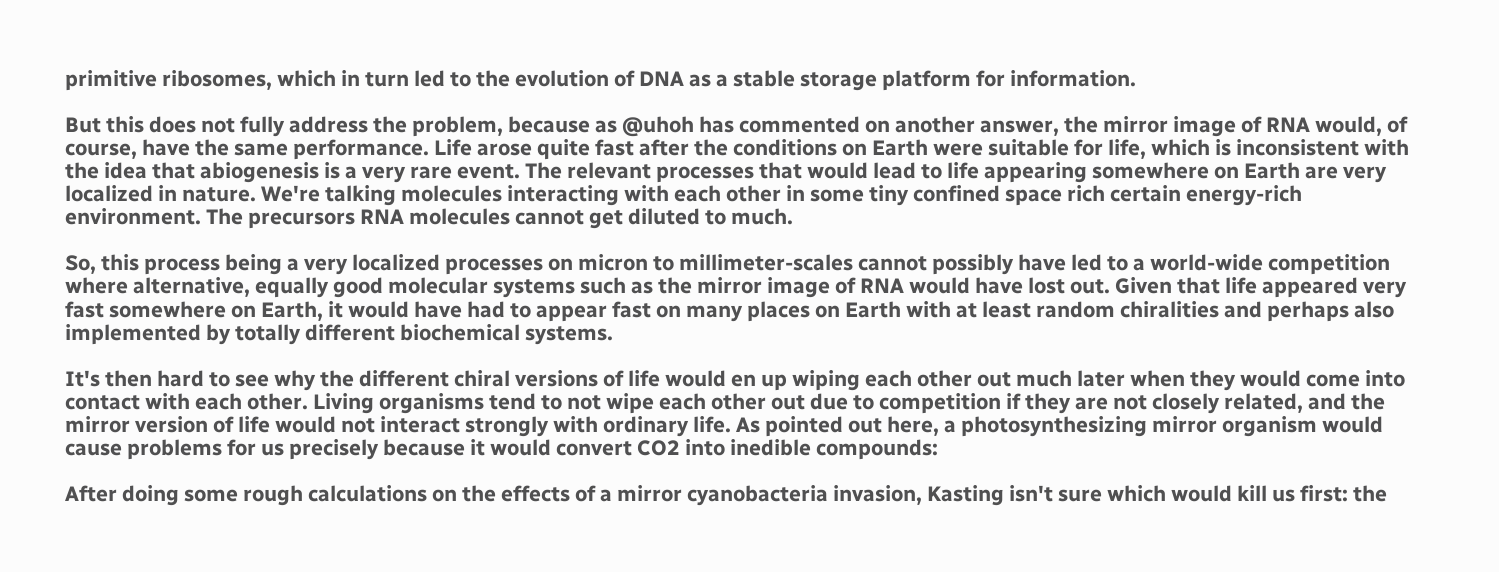primitive ribosomes, which in turn led to the evolution of DNA as a stable storage platform for information.

But this does not fully address the problem, because as @uhoh has commented on another answer, the mirror image of RNA would, of course, have the same performance. Life arose quite fast after the conditions on Earth were suitable for life, which is inconsistent with the idea that abiogenesis is a very rare event. The relevant processes that would lead to life appearing somewhere on Earth are very localized in nature. We're talking molecules interacting with each other in some tiny confined space rich certain energy-rich environment. The precursors RNA molecules cannot get diluted to much.

So, this process being a very localized processes on micron to millimeter-scales cannot possibly have led to a world-wide competition where alternative, equally good molecular systems such as the mirror image of RNA would have lost out. Given that life appeared very fast somewhere on Earth, it would have had to appear fast on many places on Earth with at least random chiralities and perhaps also implemented by totally different biochemical systems.

It's then hard to see why the different chiral versions of life would en up wiping each other out much later when they would come into contact with each other. Living organisms tend to not wipe each other out due to competition if they are not closely related, and the mirror version of life would not interact strongly with ordinary life. As pointed out here, a photosynthesizing mirror organism would cause problems for us precisely because it would convert CO2 into inedible compounds:

After doing some rough calculations on the effects of a mirror cyanobacteria invasion, Kasting isn't sure which would kill us first: the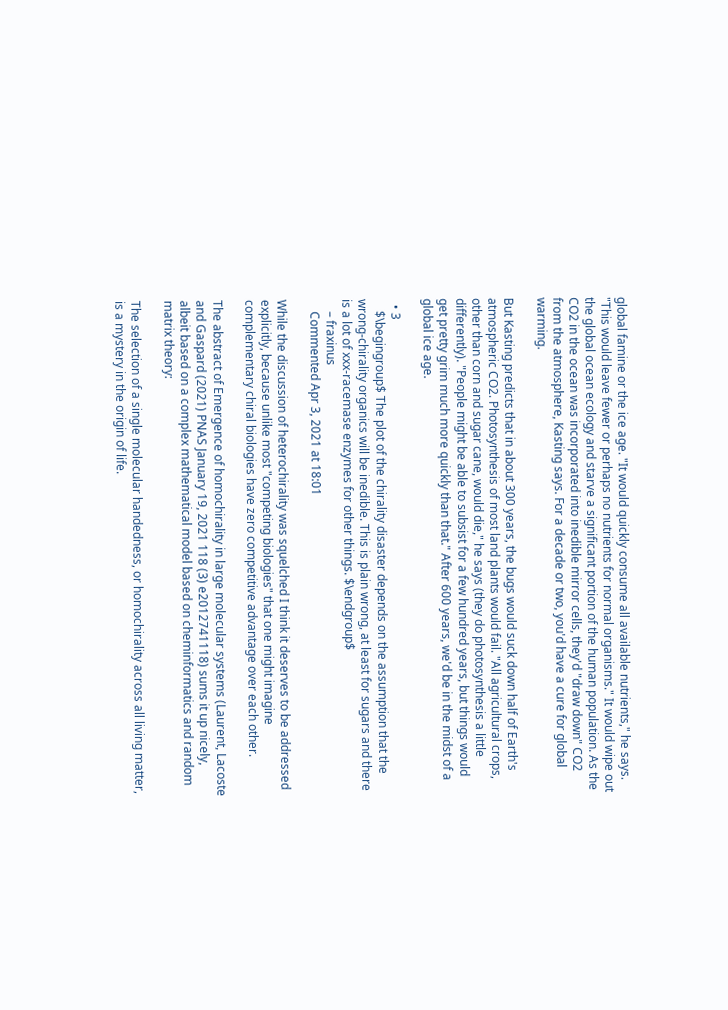global famine or the ice age. "It would quickly consume all available nutrients," he says. "This would leave fewer or perhaps no nutrients for normal organisms." It would wipe out the global ocean ecology and starve a significant portion of the human population. As the CO2 in the ocean was incorporated into inedible mirror cells, they'd "draw down" CO2 from the atmosphere, Kasting says. For a decade or two, you'd have a cure for global warming.

But Kasting predicts that in about 300 years, the bugs would suck down half of Earth's atmospheric CO2. Photosynthesis of most land plants would fail. "All agricultural crops, other than corn and sugar cane, would die," he says (they do photosynthesis a little differently). "People might be able to subsist for a few hundred years, but things would get pretty grim much more quickly than that." After 600 years, we'd be in the midst of a global ice age.

  • 3
    $\begingroup$ The plot of the chirality disaster depends on the assumption that the wrong-chirality organics will be inedible. This is plain wrong, at least for sugars and there is a lot of xxx-racemase enzymes for other things. $\endgroup$
    – fraxinus
    Commented Apr 3, 2021 at 18:01

While the discussion of heterochirality was squelched I think it deserves to be addressed explicitly, because unlike most "competing biologies" that one might imagine complementary chiral biologies have zero competitive advantage over each other.

The abstract of Emergence of homochirality in large molecular systems (Laurent, Lacoste and Gaspard (2021) PNAS January 19, 2021 118 (3) e2012741118) sums it up nicely, albeit based on a complex mathematical model based on cheminformatics and random matrix theory:

The selection of a single molecular handedness, or homochirality across all living matter, is a mystery in the origin of life.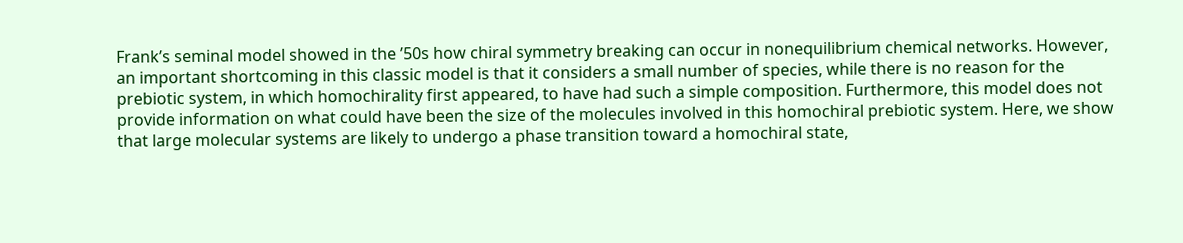Frank’s seminal model showed in the ’50s how chiral symmetry breaking can occur in nonequilibrium chemical networks. However, an important shortcoming in this classic model is that it considers a small number of species, while there is no reason for the prebiotic system, in which homochirality first appeared, to have had such a simple composition. Furthermore, this model does not provide information on what could have been the size of the molecules involved in this homochiral prebiotic system. Here, we show that large molecular systems are likely to undergo a phase transition toward a homochiral state,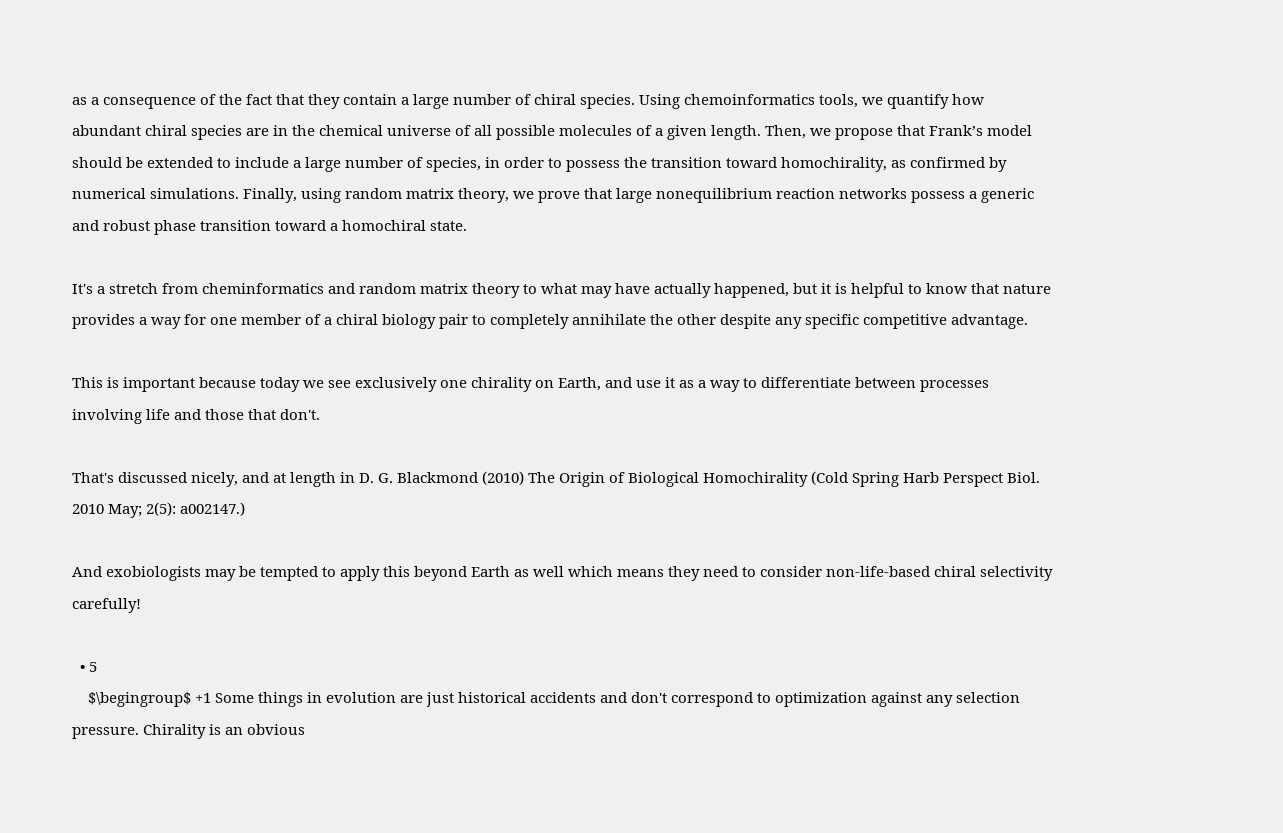as a consequence of the fact that they contain a large number of chiral species. Using chemoinformatics tools, we quantify how abundant chiral species are in the chemical universe of all possible molecules of a given length. Then, we propose that Frank’s model should be extended to include a large number of species, in order to possess the transition toward homochirality, as confirmed by numerical simulations. Finally, using random matrix theory, we prove that large nonequilibrium reaction networks possess a generic and robust phase transition toward a homochiral state.

It's a stretch from cheminformatics and random matrix theory to what may have actually happened, but it is helpful to know that nature provides a way for one member of a chiral biology pair to completely annihilate the other despite any specific competitive advantage.

This is important because today we see exclusively one chirality on Earth, and use it as a way to differentiate between processes involving life and those that don't.

That's discussed nicely, and at length in D. G. Blackmond (2010) The Origin of Biological Homochirality (Cold Spring Harb Perspect Biol. 2010 May; 2(5): a002147.)

And exobiologists may be tempted to apply this beyond Earth as well which means they need to consider non-life-based chiral selectivity carefully!

  • 5
    $\begingroup$ +1 Some things in evolution are just historical accidents and don't correspond to optimization against any selection pressure. Chirality is an obvious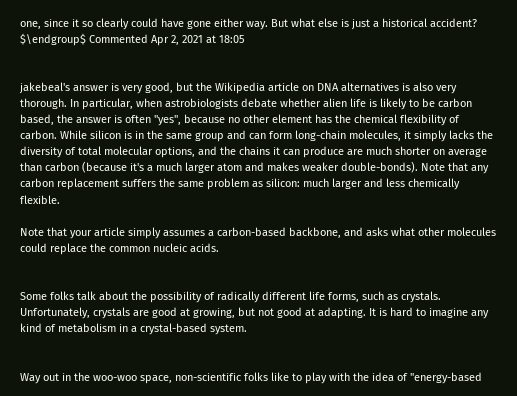one, since it so clearly could have gone either way. But what else is just a historical accident? $\endgroup$ Commented Apr 2, 2021 at 18:05


jakebeal's answer is very good, but the Wikipedia article on DNA alternatives is also very thorough. In particular, when astrobiologists debate whether alien life is likely to be carbon based, the answer is often "yes", because no other element has the chemical flexibility of carbon. While silicon is in the same group and can form long-chain molecules, it simply lacks the diversity of total molecular options, and the chains it can produce are much shorter on average than carbon (because it's a much larger atom and makes weaker double-bonds). Note that any carbon replacement suffers the same problem as silicon: much larger and less chemically flexible.

Note that your article simply assumes a carbon-based backbone, and asks what other molecules could replace the common nucleic acids.


Some folks talk about the possibility of radically different life forms, such as crystals. Unfortunately, crystals are good at growing, but not good at adapting. It is hard to imagine any kind of metabolism in a crystal-based system.


Way out in the woo-woo space, non-scientific folks like to play with the idea of "energy-based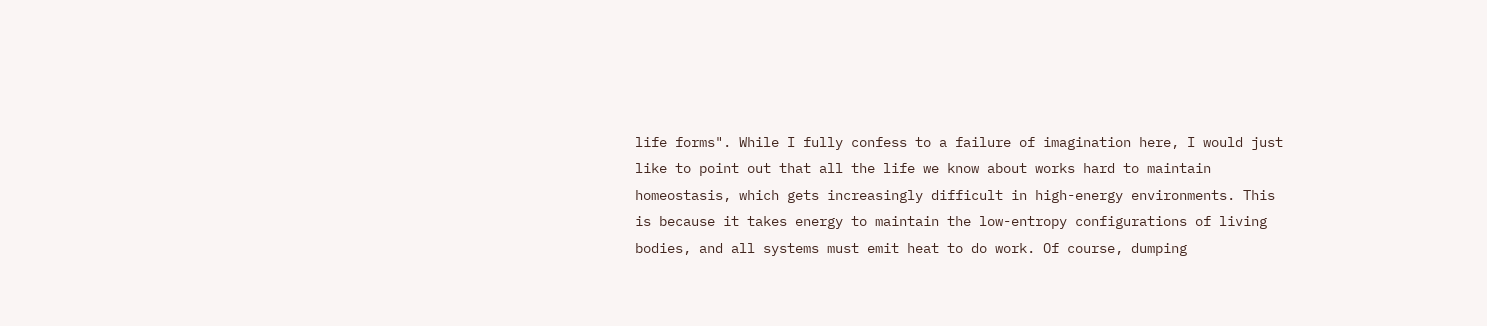life forms". While I fully confess to a failure of imagination here, I would just like to point out that all the life we know about works hard to maintain homeostasis, which gets increasingly difficult in high-energy environments. This is because it takes energy to maintain the low-entropy configurations of living bodies, and all systems must emit heat to do work. Of course, dumping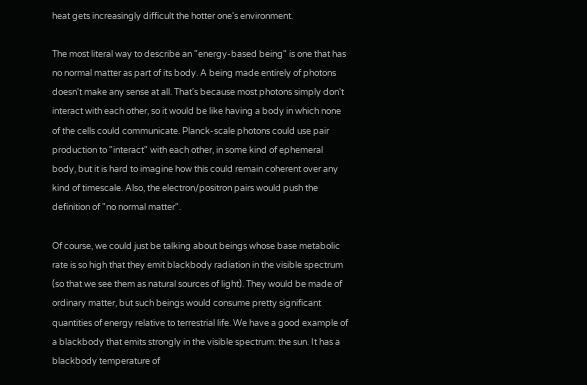heat gets increasingly difficult the hotter one's environment.

The most literal way to describe an "energy-based being" is one that has no normal matter as part of its body. A being made entirely of photons doesn't make any sense at all. That's because most photons simply don't interact with each other, so it would be like having a body in which none of the cells could communicate. Planck-scale photons could use pair production to "interact" with each other, in some kind of ephemeral body, but it is hard to imagine how this could remain coherent over any kind of timescale. Also, the electron/positron pairs would push the definition of "no normal matter".

Of course, we could just be talking about beings whose base metabolic rate is so high that they emit blackbody radiation in the visible spectrum (so that we see them as natural sources of light). They would be made of ordinary matter, but such beings would consume pretty significant quantities of energy relative to terrestrial life. We have a good example of a blackbody that emits strongly in the visible spectrum: the sun. It has a blackbody temperature of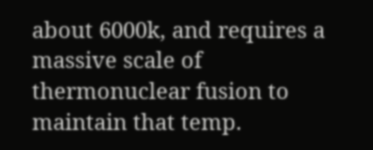about 6000k, and requires a massive scale of thermonuclear fusion to maintain that temp.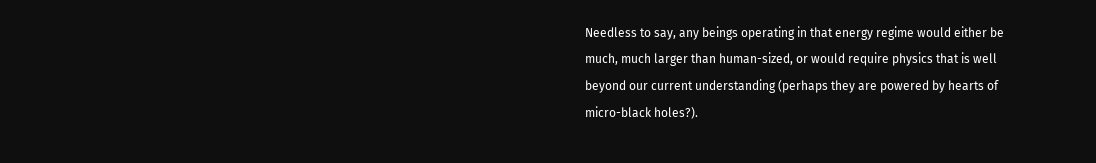Needless to say, any beings operating in that energy regime would either be much, much larger than human-sized, or would require physics that is well beyond our current understanding (perhaps they are powered by hearts of micro-black holes?).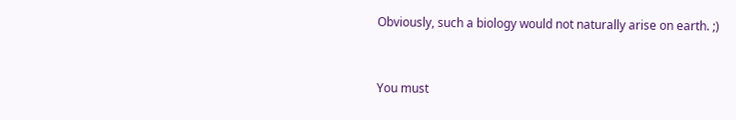Obviously, such a biology would not naturally arise on earth. ;)


You must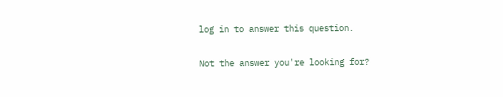log in to answer this question.

Not the answer you're looking for?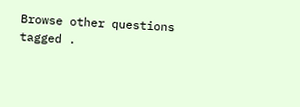Browse other questions tagged .